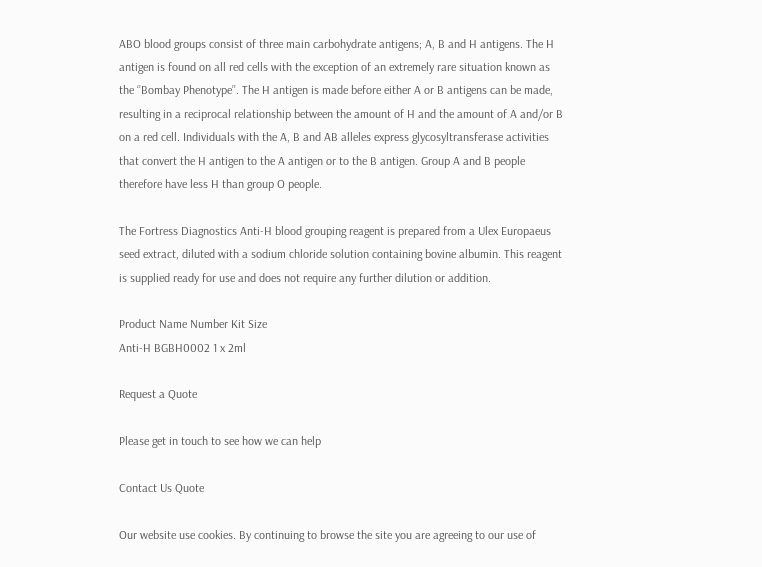ABO blood groups consist of three main carbohydrate antigens; A, B and H antigens. The H antigen is found on all red cells with the exception of an extremely rare situation known as the ‘’Bombay Phenotype’’. The H antigen is made before either A or B antigens can be made, resulting in a reciprocal relationship between the amount of H and the amount of A and/or B on a red cell. Individuals with the A, B and AB alleles express glycosyltransferase activities that convert the H antigen to the A antigen or to the B antigen. Group A and B people therefore have less H than group O people.

The Fortress Diagnostics Anti-H blood grouping reagent is prepared from a Ulex Europaeus seed extract, diluted with a sodium chloride solution containing bovine albumin. This reagent is supplied ready for use and does not require any further dilution or addition.

Product Name Number Kit Size
Anti-H BGBH0002 1 x 2ml

Request a Quote

Please get in touch to see how we can help

Contact Us Quote

Our website use cookies. By continuing to browse the site you are agreeing to our use of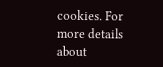cookies. For more details about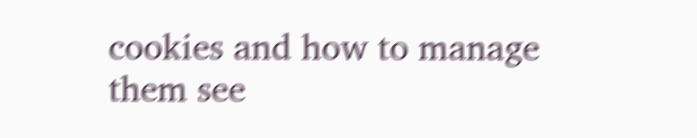cookies and how to manage them see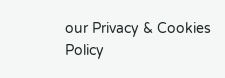our Privacy & Cookies Policy